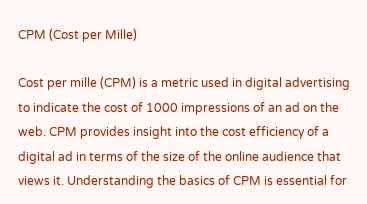CPM (Cost per Mille)

Cost per mille (CPM) is a metric used in digital advertising to indicate the cost of 1000 impressions of an ad on the web. CPM provides insight into the cost efficiency of a digital ad in terms of the size of the online audience that views it. Understanding the basics of CPM is essential for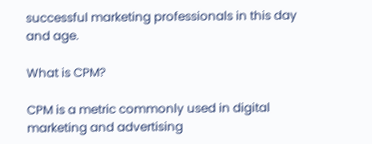successful marketing professionals in this day and age.

What is CPM?

CPM is a metric commonly used in digital marketing and advertising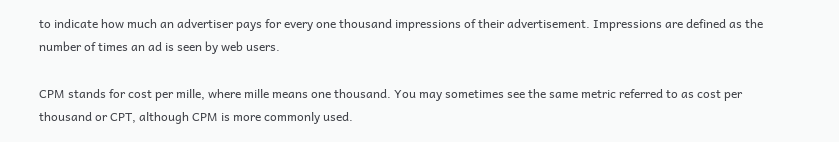to indicate how much an advertiser pays for every one thousand impressions of their advertisement. Impressions are defined as the number of times an ad is seen by web users.

CPM stands for cost per mille, where mille means one thousand. You may sometimes see the same metric referred to as cost per thousand or CPT, although CPM is more commonly used.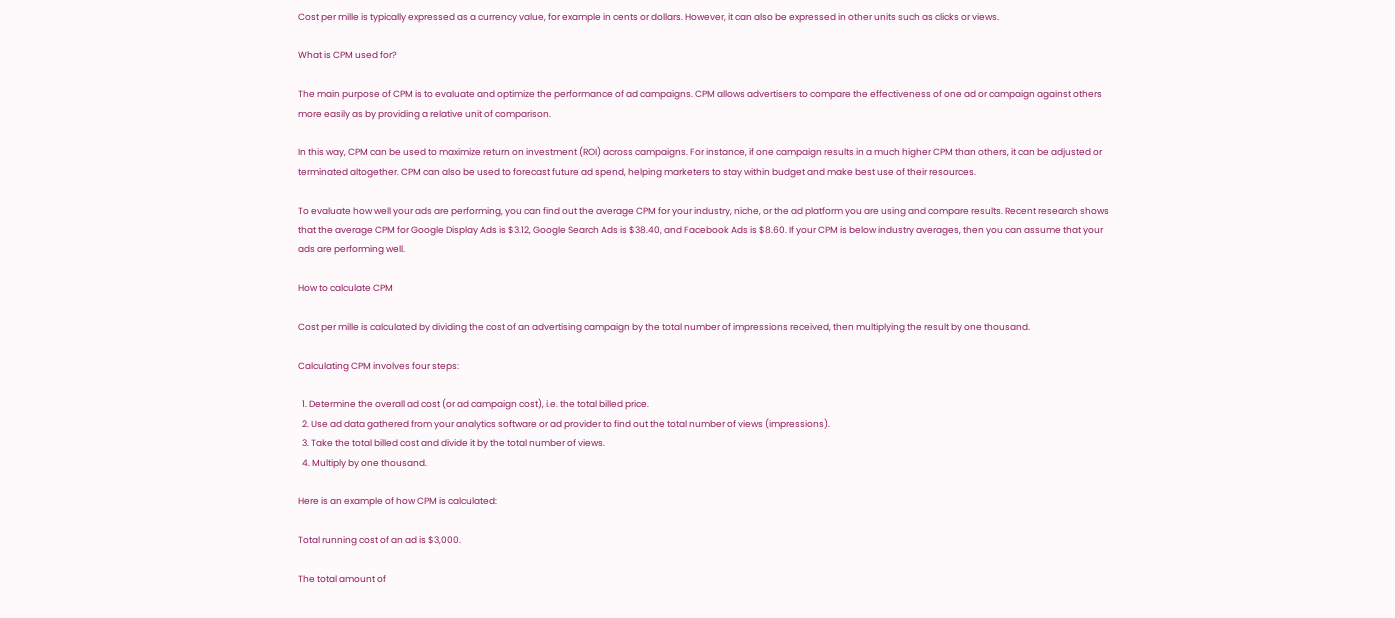Cost per mille is typically expressed as a currency value, for example in cents or dollars. However, it can also be expressed in other units such as clicks or views.

What is CPM used for?

The main purpose of CPM is to evaluate and optimize the performance of ad campaigns. CPM allows advertisers to compare the effectiveness of one ad or campaign against others more easily as by providing a relative unit of comparison.

In this way, CPM can be used to maximize return on investment (ROI) across campaigns. For instance, if one campaign results in a much higher CPM than others, it can be adjusted or terminated altogether. CPM can also be used to forecast future ad spend, helping marketers to stay within budget and make best use of their resources.

To evaluate how well your ads are performing, you can find out the average CPM for your industry, niche, or the ad platform you are using and compare results. Recent research shows that the average CPM for Google Display Ads is $3.12, Google Search Ads is $38.40, and Facebook Ads is $8.60. If your CPM is below industry averages, then you can assume that your ads are performing well.

How to calculate CPM

Cost per mille is calculated by dividing the cost of an advertising campaign by the total number of impressions received, then multiplying the result by one thousand.

Calculating CPM involves four steps:

  1. Determine the overall ad cost (or ad campaign cost), i.e. the total billed price.
  2. Use ad data gathered from your analytics software or ad provider to find out the total number of views (impressions).
  3. Take the total billed cost and divide it by the total number of views.
  4. Multiply by one thousand.

Here is an example of how CPM is calculated:

Total running cost of an ad is $3,000.

The total amount of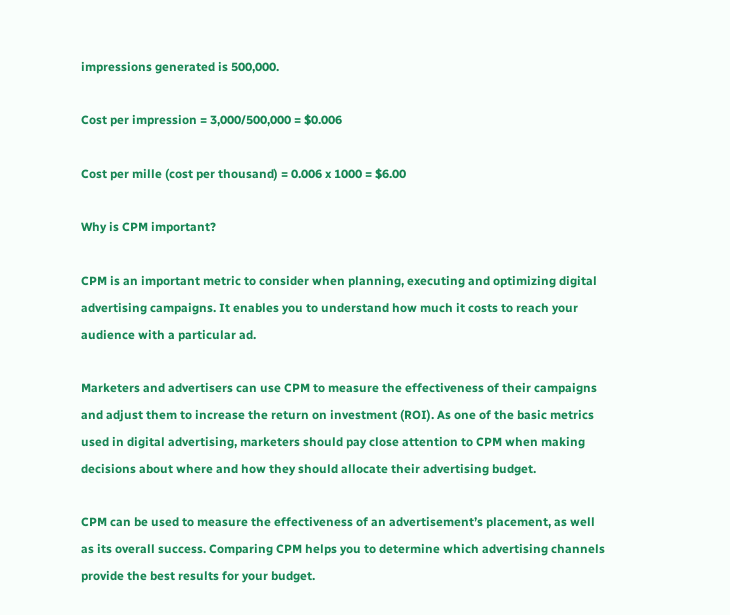impressions generated is 500,000.

Cost per impression = 3,000/500,000 = $0.006

Cost per mille (cost per thousand) = 0.006 x 1000 = $6.00

Why is CPM important?

CPM is an important metric to consider when planning, executing and optimizing digital advertising campaigns. It enables you to understand how much it costs to reach your audience with a particular ad.

Marketers and advertisers can use CPM to measure the effectiveness of their campaigns and adjust them to increase the return on investment (ROI). As one of the basic metrics used in digital advertising, marketers should pay close attention to CPM when making decisions about where and how they should allocate their advertising budget.

CPM can be used to measure the effectiveness of an advertisement’s placement, as well as its overall success. Comparing CPM helps you to determine which advertising channels provide the best results for your budget.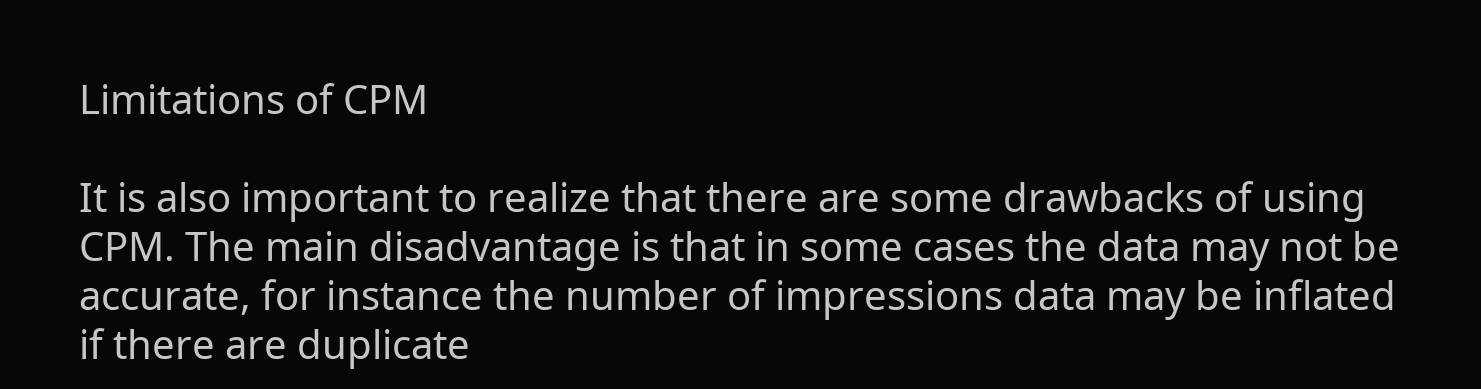Limitations of CPM

It is also important to realize that there are some drawbacks of using CPM. The main disadvantage is that in some cases the data may not be accurate, for instance the number of impressions data may be inflated if there are duplicate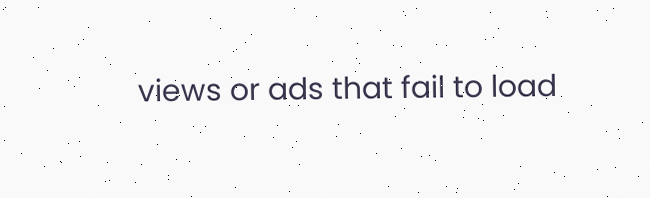views or ads that fail to load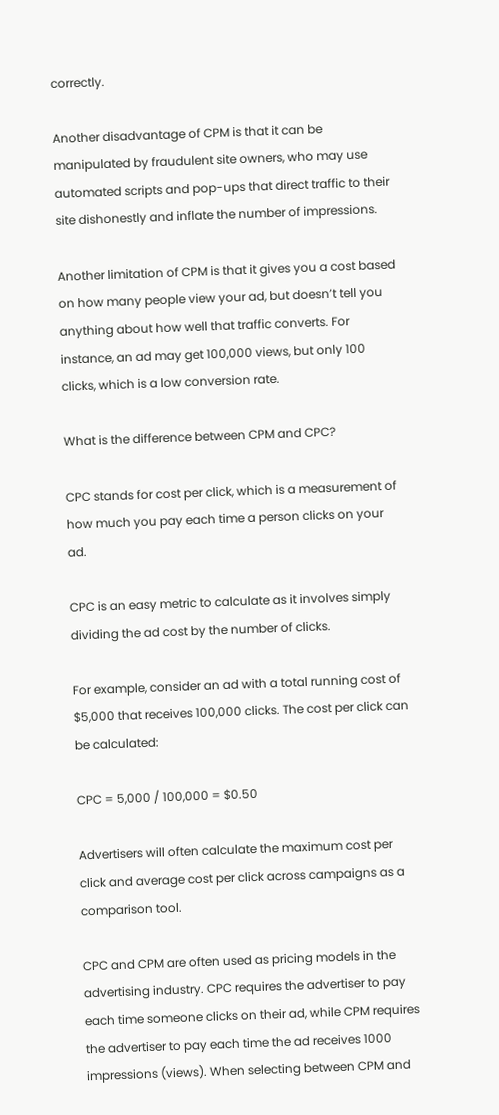correctly.

Another disadvantage of CPM is that it can be manipulated by fraudulent site owners, who may use automated scripts and pop-ups that direct traffic to their site dishonestly and inflate the number of impressions.

Another limitation of CPM is that it gives you a cost based on how many people view your ad, but doesn’t tell you anything about how well that traffic converts. For instance, an ad may get 100,000 views, but only 100 clicks, which is a low conversion rate.

What is the difference between CPM and CPC?

CPC stands for cost per click, which is a measurement of how much you pay each time a person clicks on your ad.

CPC is an easy metric to calculate as it involves simply dividing the ad cost by the number of clicks.

For example, consider an ad with a total running cost of $5,000 that receives 100,000 clicks. The cost per click can be calculated:

CPC = 5,000 / 100,000 = $0.50

Advertisers will often calculate the maximum cost per click and average cost per click across campaigns as a comparison tool.

CPC and CPM are often used as pricing models in the advertising industry. CPC requires the advertiser to pay each time someone clicks on their ad, while CPM requires the advertiser to pay each time the ad receives 1000 impressions (views). When selecting between CPM and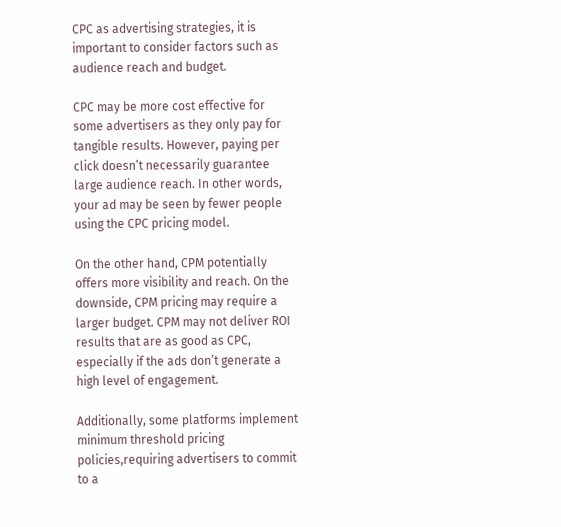CPC as advertising strategies, it is important to consider factors such as audience reach and budget.

CPC may be more cost effective for some advertisers as they only pay for tangible results. However, paying per click doesn’t necessarily guarantee large audience reach. In other words, your ad may be seen by fewer people using the CPC pricing model.

On the other hand, CPM potentially offers more visibility and reach. On the downside, CPM pricing may require a larger budget. CPM may not deliver ROI results that are as good as CPC, especially if the ads don’t generate a high level of engagement.

Additionally, some platforms implement minimum threshold pricing policies,requiring advertisers to commit to a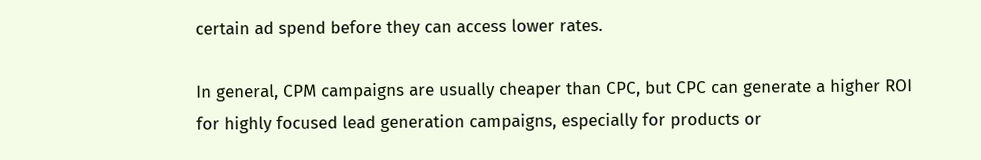certain ad spend before they can access lower rates.

In general, CPM campaigns are usually cheaper than CPC, but CPC can generate a higher ROI for highly focused lead generation campaigns, especially for products or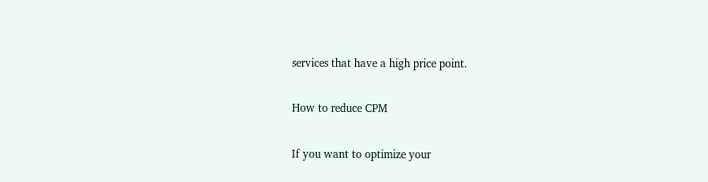services that have a high price point.

How to reduce CPM

If you want to optimize your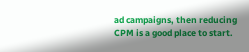ad campaigns, then reducing CPM is a good place to start.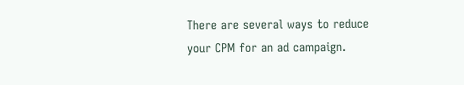There are several ways to reduce your CPM for an ad campaign.